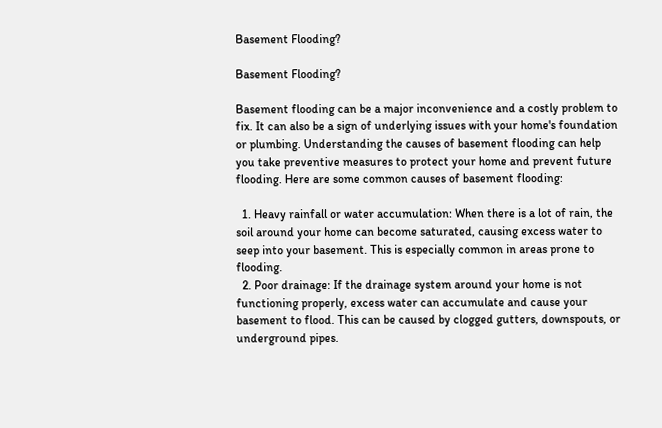Basement Flooding?

Basement Flooding?

Basement flooding can be a major inconvenience and a costly problem to fix. It can also be a sign of underlying issues with your home's foundation or plumbing. Understanding the causes of basement flooding can help you take preventive measures to protect your home and prevent future flooding. Here are some common causes of basement flooding:

  1. Heavy rainfall or water accumulation: When there is a lot of rain, the soil around your home can become saturated, causing excess water to seep into your basement. This is especially common in areas prone to flooding.
  2. Poor drainage: If the drainage system around your home is not functioning properly, excess water can accumulate and cause your basement to flood. This can be caused by clogged gutters, downspouts, or underground pipes.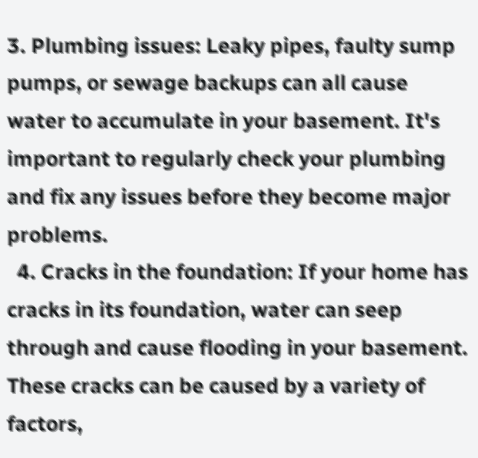3. Plumbing issues: Leaky pipes, faulty sump pumps, or sewage backups can all cause water to accumulate in your basement. It's important to regularly check your plumbing and fix any issues before they become major problems.
  4. Cracks in the foundation: If your home has cracks in its foundation, water can seep through and cause flooding in your basement. These cracks can be caused by a variety of factors,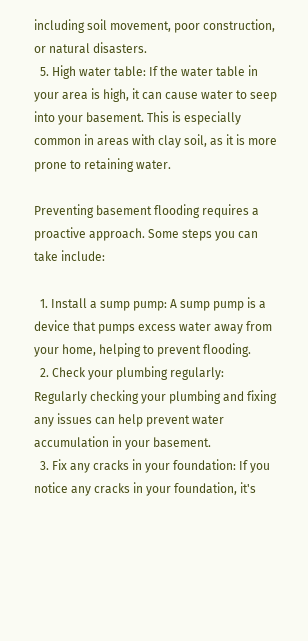including soil movement, poor construction, or natural disasters.
  5. High water table: If the water table in your area is high, it can cause water to seep into your basement. This is especially common in areas with clay soil, as it is more prone to retaining water.

Preventing basement flooding requires a proactive approach. Some steps you can take include:

  1. Install a sump pump: A sump pump is a device that pumps excess water away from your home, helping to prevent flooding.
  2. Check your plumbing regularly: Regularly checking your plumbing and fixing any issues can help prevent water accumulation in your basement.
  3. Fix any cracks in your foundation: If you notice any cracks in your foundation, it's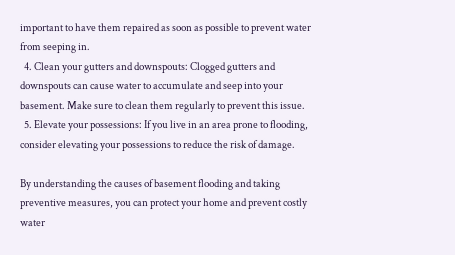important to have them repaired as soon as possible to prevent water from seeping in.
  4. Clean your gutters and downspouts: Clogged gutters and downspouts can cause water to accumulate and seep into your basement. Make sure to clean them regularly to prevent this issue.
  5. Elevate your possessions: If you live in an area prone to flooding, consider elevating your possessions to reduce the risk of damage.

By understanding the causes of basement flooding and taking preventive measures, you can protect your home and prevent costly water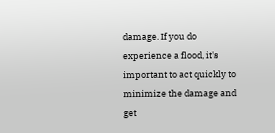damage. If you do experience a flood, it's important to act quickly to minimize the damage and get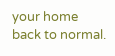your home back to normal.